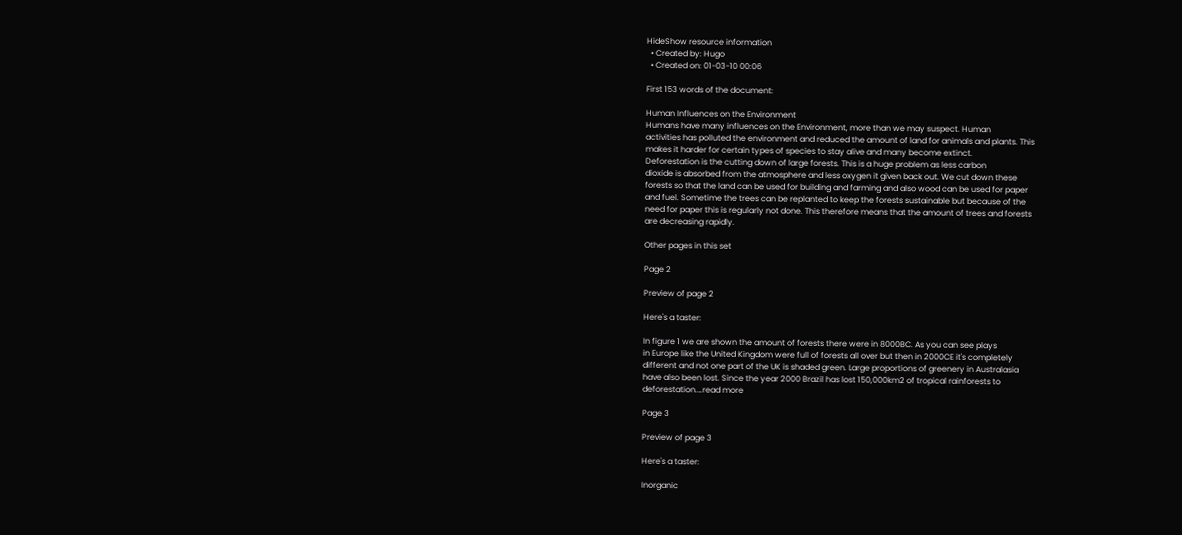HideShow resource information
  • Created by: Hugo
  • Created on: 01-03-10 00:06

First 153 words of the document:

Human Influences on the Environment
Humans have many influences on the Environment, more than we may suspect. Human
activities has polluted the environment and reduced the amount of land for animals and plants. This
makes it harder for certain types of species to stay alive and many become extinct.
Deforestation is the cutting down of large forests. This is a huge problem as less carbon
dioxide is absorbed from the atmosphere and less oxygen it given back out. We cut down these
forests so that the land can be used for building and farming and also wood can be used for paper
and fuel. Sometime the trees can be replanted to keep the forests sustainable but because of the
need for paper this is regularly not done. This therefore means that the amount of trees and forests
are decreasing rapidly.

Other pages in this set

Page 2

Preview of page 2

Here's a taster:

In figure 1 we are shown the amount of forests there were in 8000BC. As you can see plays
in Europe like the United Kingdom were full of forests all over but then in 2000CE it's completely
different and not one part of the UK is shaded green. Large proportions of greenery in Australasia
have also been lost. Since the year 2000 Brazil has lost 150,000km2 of tropical rainforests to
deforestation.…read more

Page 3

Preview of page 3

Here's a taster:

Inorganic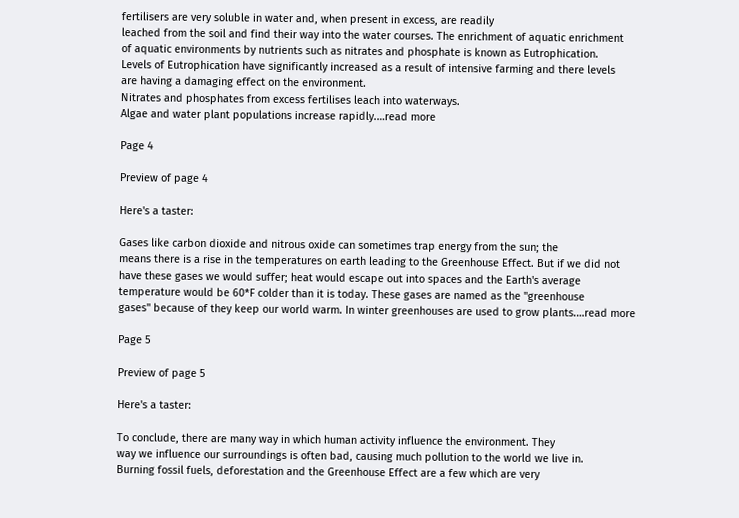fertilisers are very soluble in water and, when present in excess, are readily
leached from the soil and find their way into the water courses. The enrichment of aquatic enrichment
of aquatic environments by nutrients such as nitrates and phosphate is known as Eutrophication.
Levels of Eutrophication have significantly increased as a result of intensive farming and there levels
are having a damaging effect on the environment.
Nitrates and phosphates from excess fertilises leach into waterways.
Algae and water plant populations increase rapidly.…read more

Page 4

Preview of page 4

Here's a taster:

Gases like carbon dioxide and nitrous oxide can sometimes trap energy from the sun; the
means there is a rise in the temperatures on earth leading to the Greenhouse Effect. But if we did not
have these gases we would suffer; heat would escape out into spaces and the Earth's average
temperature would be 60*F colder than it is today. These gases are named as the "greenhouse
gases" because of they keep our world warm. In winter greenhouses are used to grow plants.…read more

Page 5

Preview of page 5

Here's a taster:

To conclude, there are many way in which human activity influence the environment. They
way we influence our surroundings is often bad, causing much pollution to the world we live in.
Burning fossil fuels, deforestation and the Greenhouse Effect are a few which are very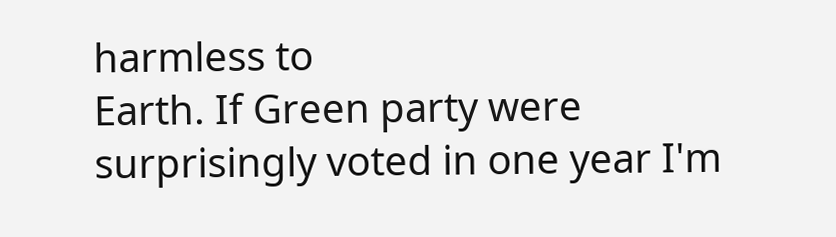harmless to
Earth. If Green party were surprisingly voted in one year I'm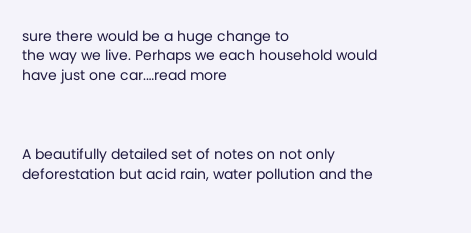sure there would be a huge change to
the way we live. Perhaps we each household would have just one car.…read more



A beautifully detailed set of notes on not only deforestation but acid rain, water pollution and the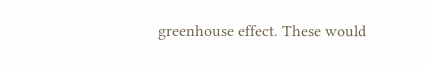greenhouse effect. These would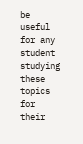be useful for any student studying these topics for their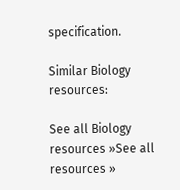specification.

Similar Biology resources:

See all Biology resources »See all resources »